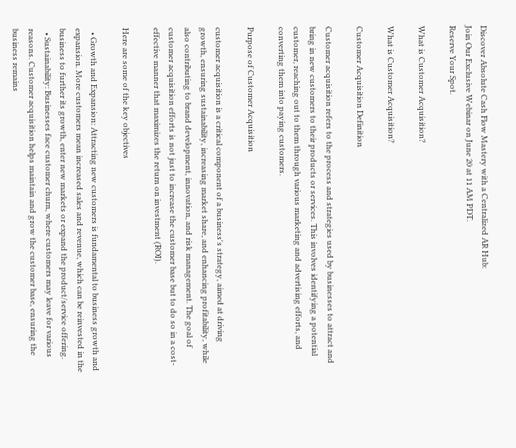Discover Absolute Cash Flow Mastery with a Centralized AR Hub:
Join Our Exclusive Webinar on June 20 at 11 AM PDT.
Reserve Your Spot.

What is Customer Acquisition?

What is Customer Acquisition?

Customer Acquisition Definition

Customer acquisition refers to the process and strategies used by businesses to attract and bring in new customers to their products or services. This involves identifying a potential customer, reaching out to them through various marketing and advertising efforts, and converting them into paying customers.

Purpose of Customer Acquisition

customer acquisition is a critical component of a business's strategy, aimed at driving growth, ensuring sustainability, increasing market share, and enhancing profitability, while also contributing to brand development, innovation, and risk management. The goal of customer acquisition efforts is not just to increase the customer base but to do so in a cost-effective manner that maximizes the return on investment (ROI).

Here are some of the key objectives

  • Growth and Expansion: Attracting new customers is fundamental to business growth and expansion. More customers mean increased sales and revenue, which can be reinvested in the business to further its growth, enter new markets or expand the product/service offering.
  • Sustainability: Businesses face customer churn, where customers may leave for various reasons. Customer acquisition helps maintain and grow the customer base, ensuring the business remains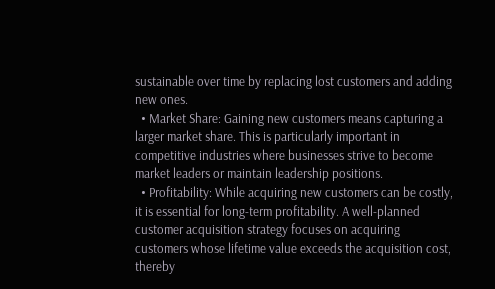sustainable over time by replacing lost customers and adding new ones.
  • Market Share: Gaining new customers means capturing a larger market share. This is particularly important in competitive industries where businesses strive to become market leaders or maintain leadership positions.
  • Profitability: While acquiring new customers can be costly, it is essential for long-term profitability. A well-planned customer acquisition strategy focuses on acquiring customers whose lifetime value exceeds the acquisition cost, thereby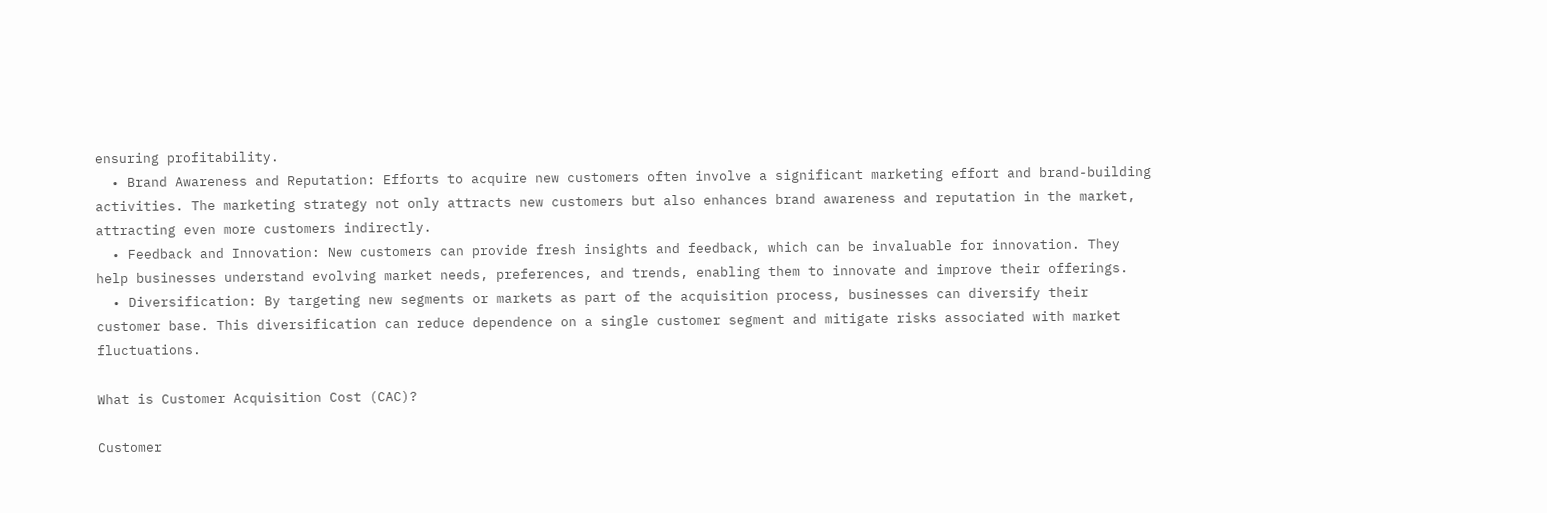ensuring profitability.
  • Brand Awareness and Reputation: Efforts to acquire new customers often involve a significant marketing effort and brand-building activities. The marketing strategy not only attracts new customers but also enhances brand awareness and reputation in the market, attracting even more customers indirectly.
  • Feedback and Innovation: New customers can provide fresh insights and feedback, which can be invaluable for innovation. They help businesses understand evolving market needs, preferences, and trends, enabling them to innovate and improve their offerings.
  • Diversification: By targeting new segments or markets as part of the acquisition process, businesses can diversify their customer base. This diversification can reduce dependence on a single customer segment and mitigate risks associated with market fluctuations.

What is Customer Acquisition Cost (CAC)?

Customer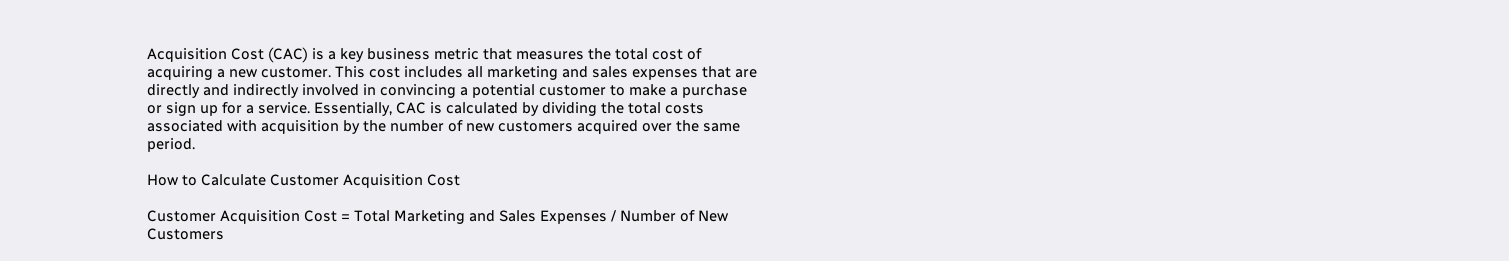Acquisition Cost (CAC) is a key business metric that measures the total cost of acquiring a new customer. This cost includes all marketing and sales expenses that are directly and indirectly involved in convincing a potential customer to make a purchase or sign up for a service. Essentially, CAC is calculated by dividing the total costs associated with acquisition by the number of new customers acquired over the same period.

How to Calculate Customer Acquisition Cost

Customer Acquisition Cost = Total Marketing and Sales Expenses / Number of New Customers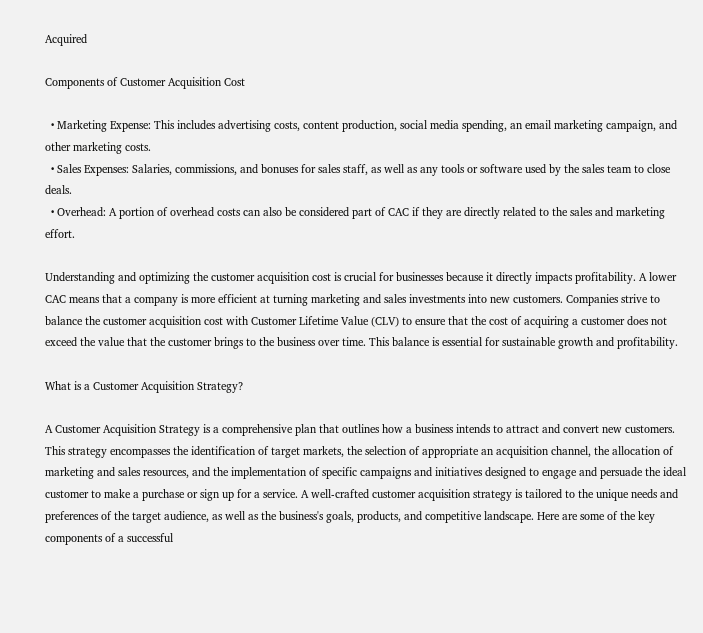Acquired

Components of Customer Acquisition Cost

  • Marketing Expense: This includes advertising costs, content production, social media spending, an email marketing campaign, and other marketing costs.
  • Sales Expenses: Salaries, commissions, and bonuses for sales staff, as well as any tools or software used by the sales team to close deals.
  • Overhead: A portion of overhead costs can also be considered part of CAC if they are directly related to the sales and marketing effort.

Understanding and optimizing the customer acquisition cost is crucial for businesses because it directly impacts profitability. A lower CAC means that a company is more efficient at turning marketing and sales investments into new customers. Companies strive to balance the customer acquisition cost with Customer Lifetime Value (CLV) to ensure that the cost of acquiring a customer does not exceed the value that the customer brings to the business over time. This balance is essential for sustainable growth and profitability.

What is a Customer Acquisition Strategy?

A Customer Acquisition Strategy is a comprehensive plan that outlines how a business intends to attract and convert new customers. This strategy encompasses the identification of target markets, the selection of appropriate an acquisition channel, the allocation of marketing and sales resources, and the implementation of specific campaigns and initiatives designed to engage and persuade the ideal customer to make a purchase or sign up for a service. A well-crafted customer acquisition strategy is tailored to the unique needs and preferences of the target audience, as well as the business's goals, products, and competitive landscape. Here are some of the key components of a successful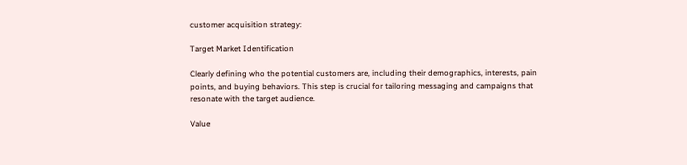customer acquisition strategy:

Target Market Identification

Clearly defining who the potential customers are, including their demographics, interests, pain points, and buying behaviors. This step is crucial for tailoring messaging and campaigns that resonate with the target audience.

Value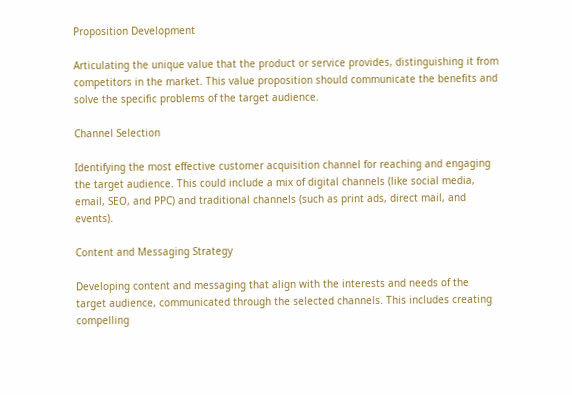Proposition Development

Articulating the unique value that the product or service provides, distinguishing it from competitors in the market. This value proposition should communicate the benefits and solve the specific problems of the target audience.

Channel Selection

Identifying the most effective customer acquisition channel for reaching and engaging the target audience. This could include a mix of digital channels (like social media, email, SEO, and PPC) and traditional channels (such as print ads, direct mail, and events).

Content and Messaging Strategy

Developing content and messaging that align with the interests and needs of the target audience, communicated through the selected channels. This includes creating compelling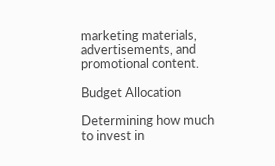marketing materials, advertisements, and promotional content.

Budget Allocation

Determining how much to invest in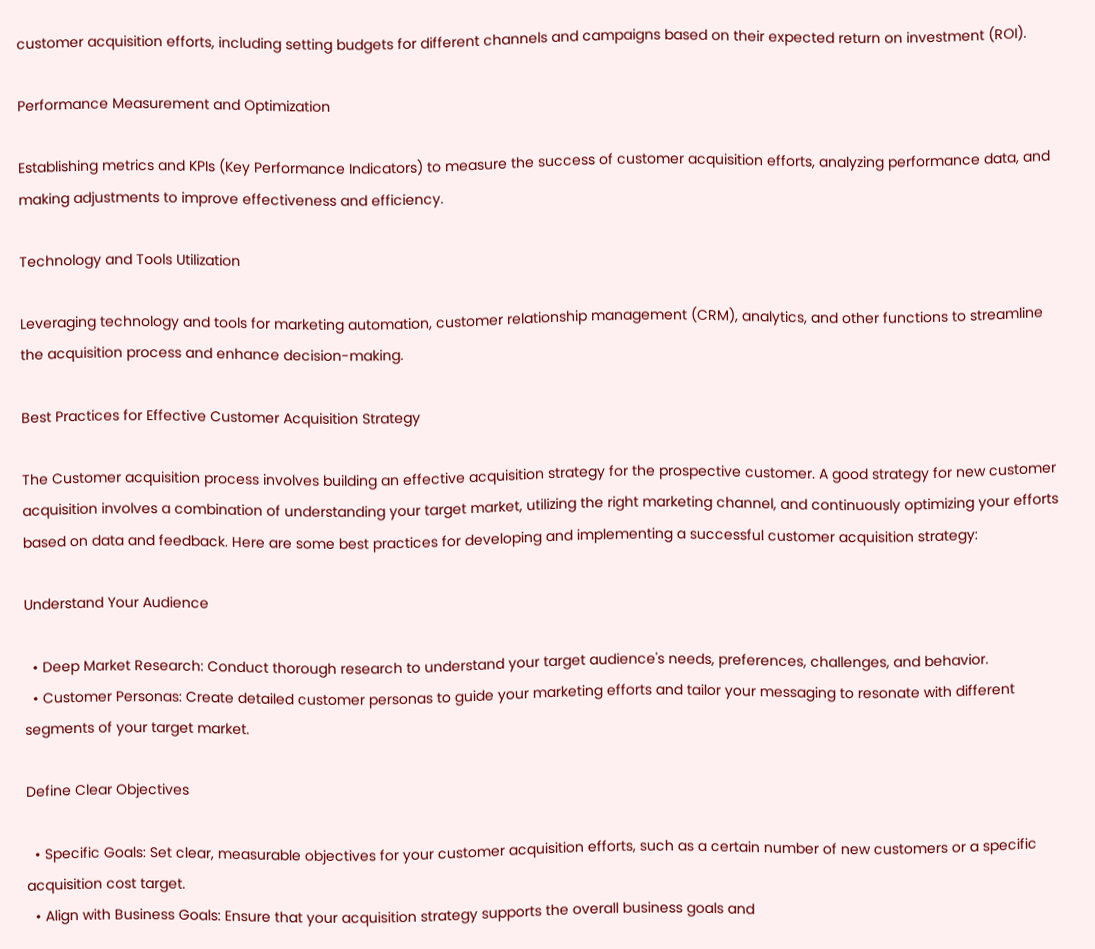customer acquisition efforts, including setting budgets for different channels and campaigns based on their expected return on investment (ROI).

Performance Measurement and Optimization

Establishing metrics and KPIs (Key Performance Indicators) to measure the success of customer acquisition efforts, analyzing performance data, and making adjustments to improve effectiveness and efficiency.

Technology and Tools Utilization

Leveraging technology and tools for marketing automation, customer relationship management (CRM), analytics, and other functions to streamline the acquisition process and enhance decision-making.

Best Practices for Effective Customer Acquisition Strategy

The Customer acquisition process involves building an effective acquisition strategy for the prospective customer. A good strategy for new customer acquisition involves a combination of understanding your target market, utilizing the right marketing channel, and continuously optimizing your efforts based on data and feedback. Here are some best practices for developing and implementing a successful customer acquisition strategy:

Understand Your Audience

  • Deep Market Research: Conduct thorough research to understand your target audience's needs, preferences, challenges, and behavior.
  • Customer Personas: Create detailed customer personas to guide your marketing efforts and tailor your messaging to resonate with different segments of your target market.

Define Clear Objectives

  • Specific Goals: Set clear, measurable objectives for your customer acquisition efforts, such as a certain number of new customers or a specific acquisition cost target.
  • Align with Business Goals: Ensure that your acquisition strategy supports the overall business goals and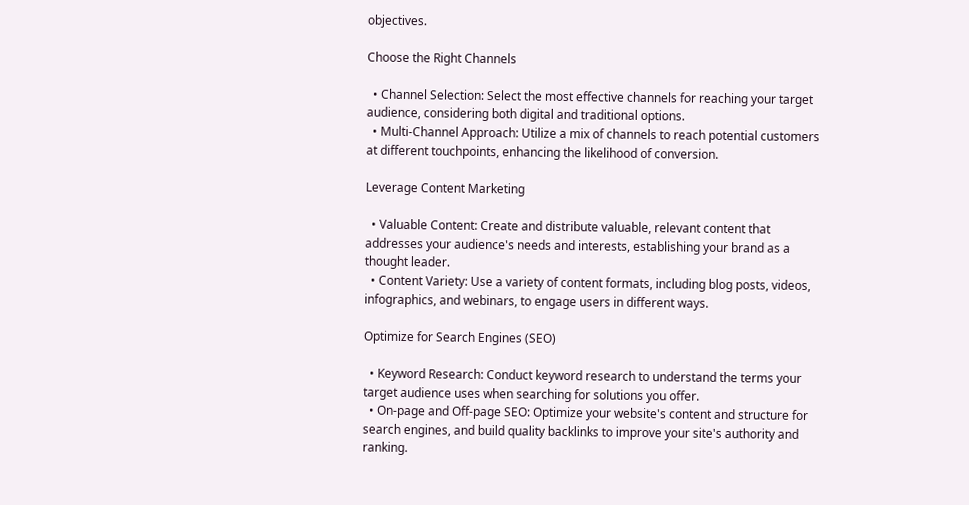objectives.

Choose the Right Channels

  • Channel Selection: Select the most effective channels for reaching your target audience, considering both digital and traditional options.
  • Multi-Channel Approach: Utilize a mix of channels to reach potential customers at different touchpoints, enhancing the likelihood of conversion.

Leverage Content Marketing

  • Valuable Content: Create and distribute valuable, relevant content that addresses your audience's needs and interests, establishing your brand as a thought leader.
  • Content Variety: Use a variety of content formats, including blog posts, videos, infographics, and webinars, to engage users in different ways.

Optimize for Search Engines (SEO)

  • Keyword Research: Conduct keyword research to understand the terms your target audience uses when searching for solutions you offer.
  • On-page and Off-page SEO: Optimize your website's content and structure for search engines, and build quality backlinks to improve your site's authority and ranking.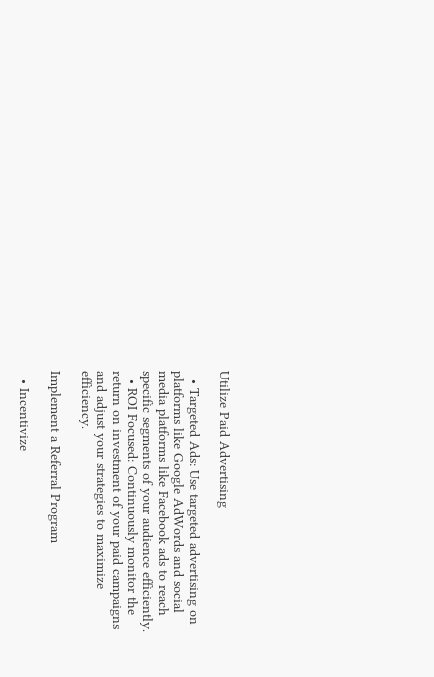Utilize Paid Advertising

  • Targeted Ads: Use targeted advertising on platforms like Google AdWords and social media platforms like Facebook ads to reach specific segments of your audience efficiently.
  • ROI Focused: Continuously monitor the return on investment of your paid campaigns and adjust your strategies to maximize efficiency.

Implement a Referral Program

  • Incentivize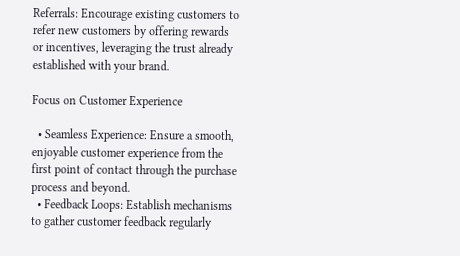Referrals: Encourage existing customers to refer new customers by offering rewards or incentives, leveraging the trust already established with your brand.

Focus on Customer Experience

  • Seamless Experience: Ensure a smooth, enjoyable customer experience from the first point of contact through the purchase process and beyond.
  • Feedback Loops: Establish mechanisms to gather customer feedback regularly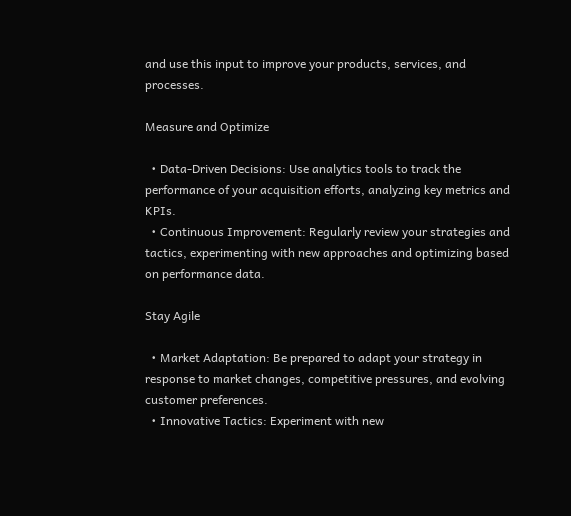and use this input to improve your products, services, and processes.

Measure and Optimize

  • Data-Driven Decisions: Use analytics tools to track the performance of your acquisition efforts, analyzing key metrics and KPIs.
  • Continuous Improvement: Regularly review your strategies and tactics, experimenting with new approaches and optimizing based on performance data.

Stay Agile

  • Market Adaptation: Be prepared to adapt your strategy in response to market changes, competitive pressures, and evolving customer preferences.
  • Innovative Tactics: Experiment with new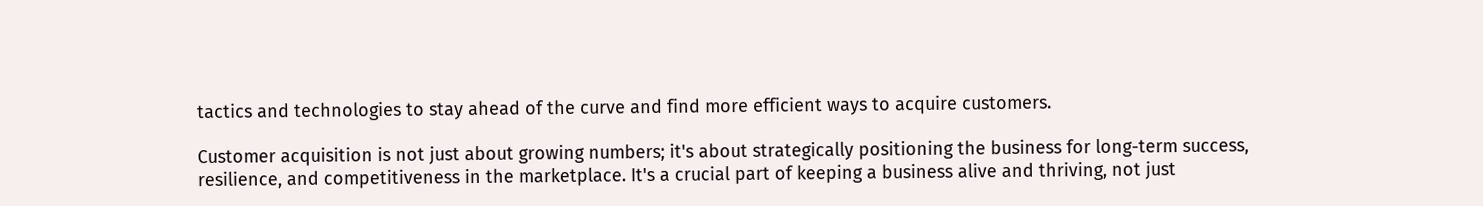tactics and technologies to stay ahead of the curve and find more efficient ways to acquire customers.

Customer acquisition is not just about growing numbers; it's about strategically positioning the business for long-term success, resilience, and competitiveness in the marketplace. It's a crucial part of keeping a business alive and thriving, not just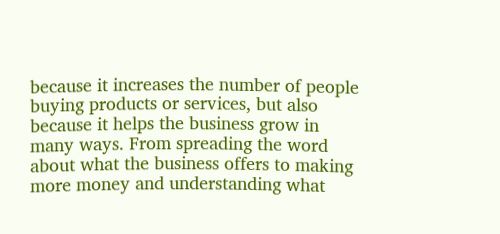because it increases the number of people buying products or services, but also because it helps the business grow in many ways. From spreading the word about what the business offers to making more money and understanding what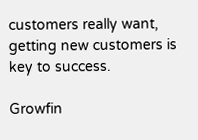customers really want, getting new customers is key to success.

Growfin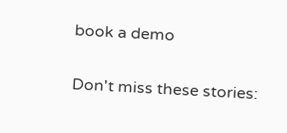book a demo

Don't miss these stories: